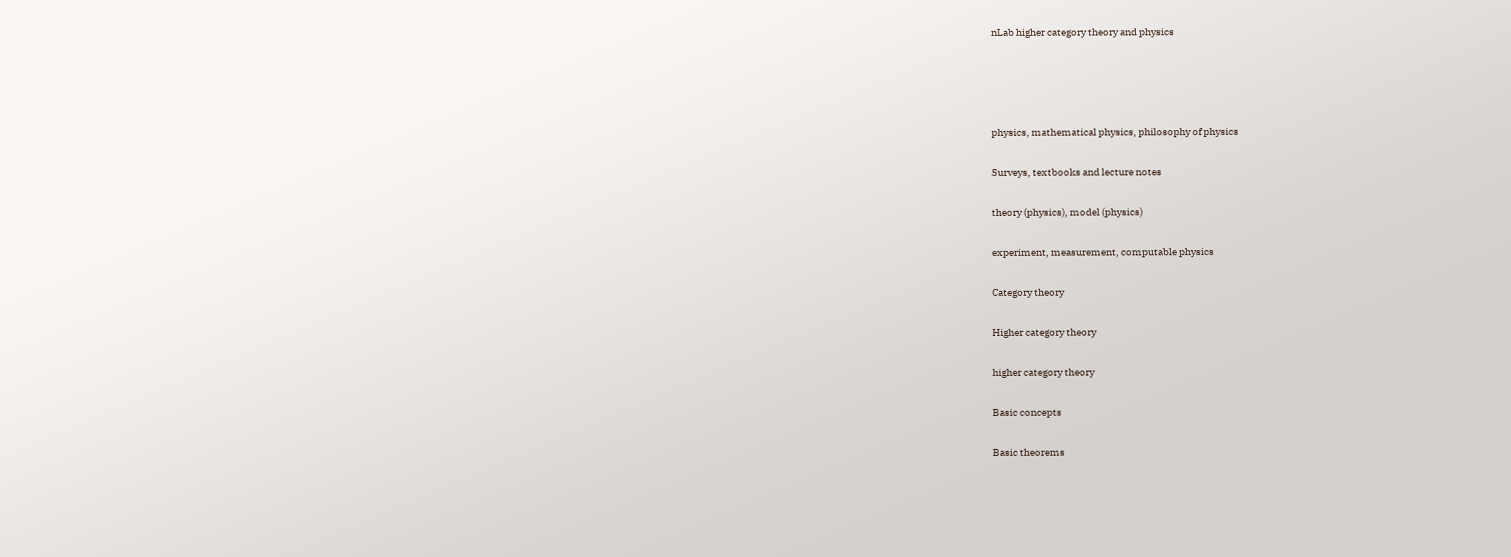nLab higher category theory and physics




physics, mathematical physics, philosophy of physics

Surveys, textbooks and lecture notes

theory (physics), model (physics)

experiment, measurement, computable physics

Category theory

Higher category theory

higher category theory

Basic concepts

Basic theorems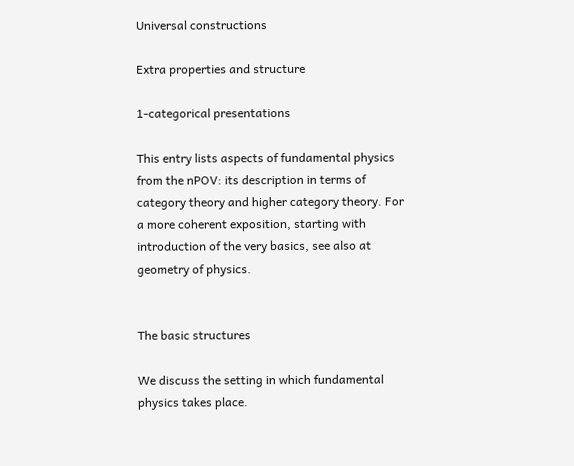Universal constructions

Extra properties and structure

1-categorical presentations

This entry lists aspects of fundamental physics from the nPOV: its description in terms of category theory and higher category theory. For a more coherent exposition, starting with introduction of the very basics, see also at geometry of physics.


The basic structures

We discuss the setting in which fundamental physics takes place.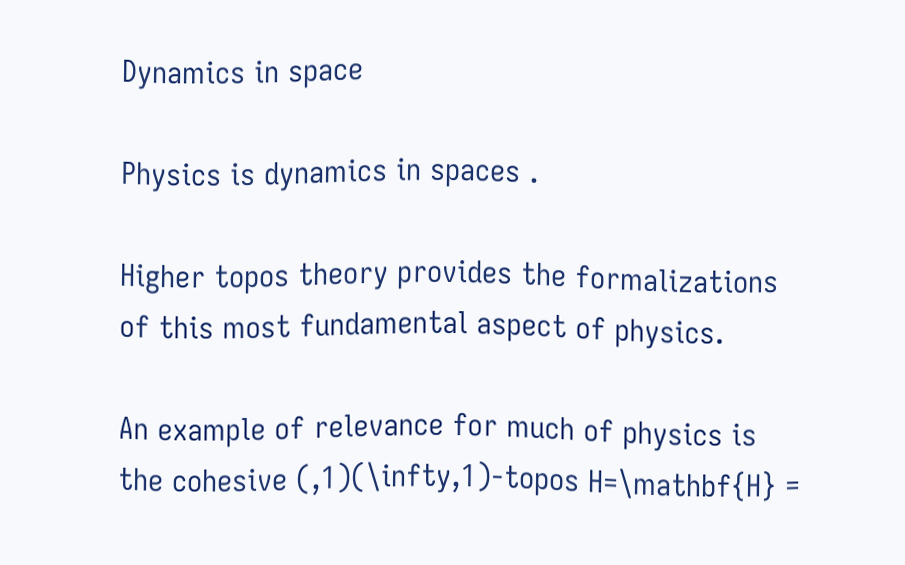Dynamics in space

Physics is dynamics in spaces .

Higher topos theory provides the formalizations of this most fundamental aspect of physics.

An example of relevance for much of physics is the cohesive (,1)(\infty,1)-topos H=\mathbf{H} =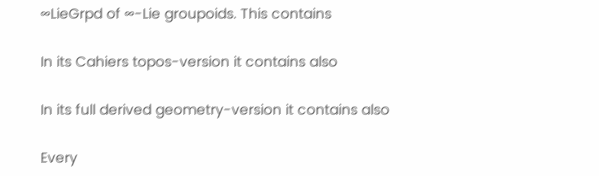∞LieGrpd of ∞-Lie groupoids. This contains

In its Cahiers topos-version it contains also

In its full derived geometry-version it contains also

Every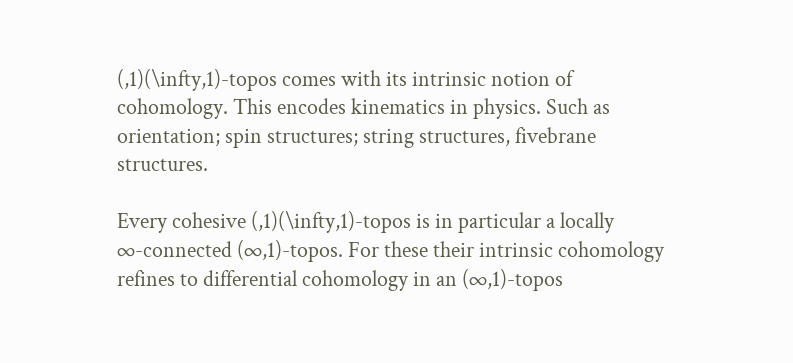(,1)(\infty,1)-topos comes with its intrinsic notion of cohomology. This encodes kinematics in physics. Such as orientation; spin structures; string structures, fivebrane structures.

Every cohesive (,1)(\infty,1)-topos is in particular a locally ∞-connected (∞,1)-topos. For these their intrinsic cohomology refines to differential cohomology in an (∞,1)-topos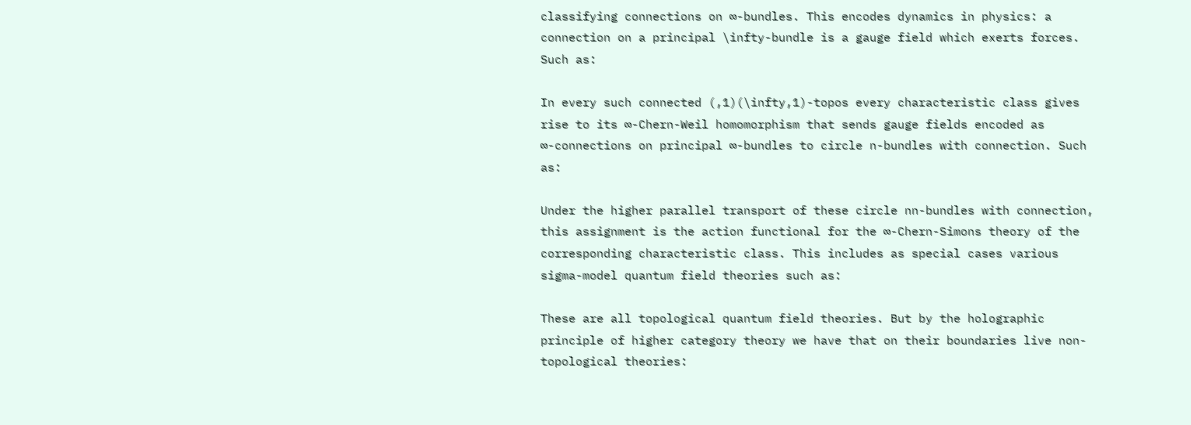classifying connections on ∞-bundles. This encodes dynamics in physics: a connection on a principal \infty-bundle is a gauge field which exerts forces. Such as:

In every such connected (,1)(\infty,1)-topos every characteristic class gives rise to its ∞-Chern-Weil homomorphism that sends gauge fields encoded as ∞-connections on principal ∞-bundles to circle n-bundles with connection. Such as:

Under the higher parallel transport of these circle nn-bundles with connection, this assignment is the action functional for the ∞-Chern-Simons theory of the corresponding characteristic class. This includes as special cases various sigma-model quantum field theories such as:

These are all topological quantum field theories. But by the holographic principle of higher category theory we have that on their boundaries live non-topological theories: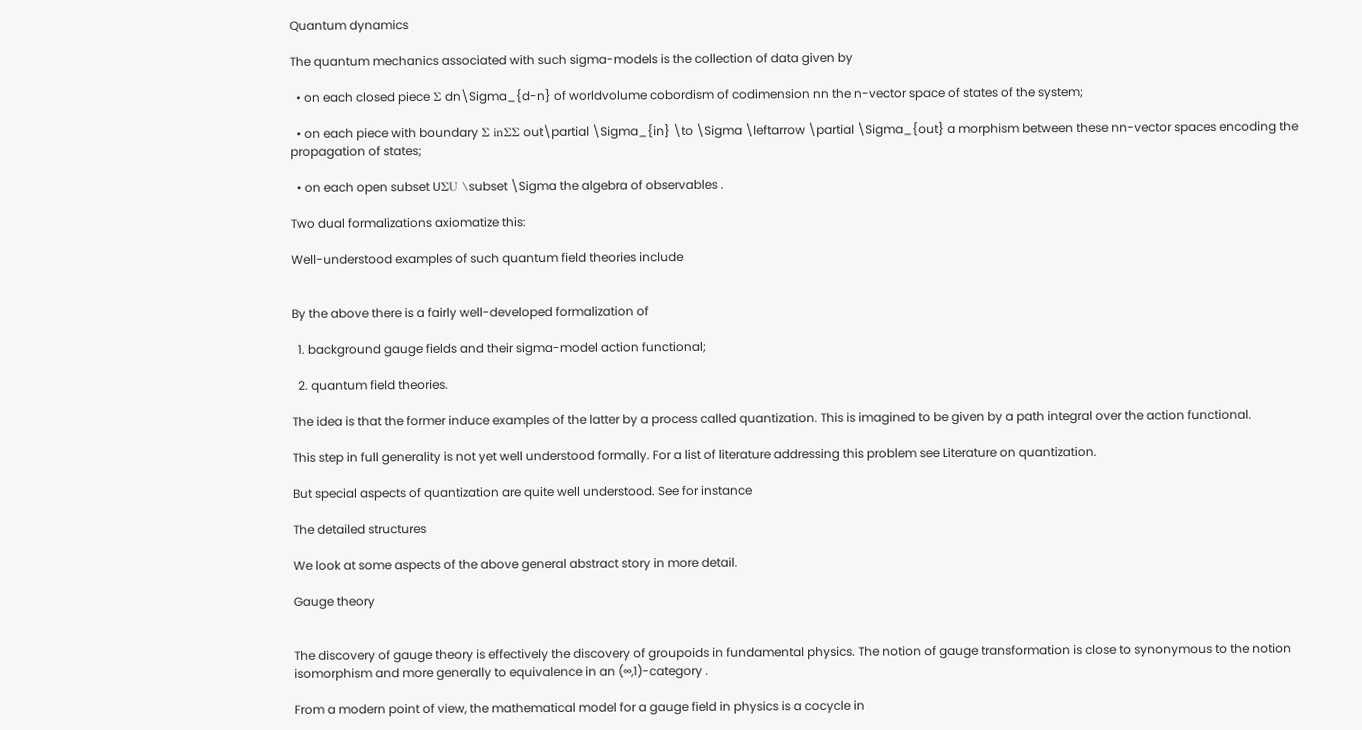Quantum dynamics

The quantum mechanics associated with such sigma-models is the collection of data given by

  • on each closed piece Σ dn\Sigma_{d-n} of worldvolume cobordism of codimension nn the n-vector space of states of the system;

  • on each piece with boundary Σ inΣΣ out\partial \Sigma_{in} \to \Sigma \leftarrow \partial \Sigma_{out} a morphism between these nn-vector spaces encoding the propagation of states;

  • on each open subset UΣU \subset \Sigma the algebra of observables .

Two dual formalizations axiomatize this:

Well-understood examples of such quantum field theories include


By the above there is a fairly well-developed formalization of

  1. background gauge fields and their sigma-model action functional;

  2. quantum field theories.

The idea is that the former induce examples of the latter by a process called quantization. This is imagined to be given by a path integral over the action functional.

This step in full generality is not yet well understood formally. For a list of literature addressing this problem see Literature on quantization.

But special aspects of quantization are quite well understood. See for instance

The detailed structures

We look at some aspects of the above general abstract story in more detail.

Gauge theory


The discovery of gauge theory is effectively the discovery of groupoids in fundamental physics. The notion of gauge transformation is close to synonymous to the notion isomorphism and more generally to equivalence in an (∞,1)-category .

From a modern point of view, the mathematical model for a gauge field in physics is a cocycle in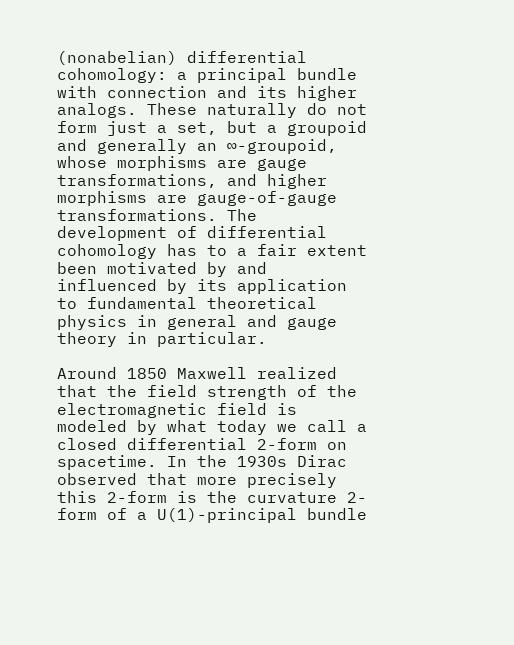(nonabelian) differential cohomology: a principal bundle with connection and its higher analogs. These naturally do not form just a set, but a groupoid and generally an ∞-groupoid, whose morphisms are gauge transformations, and higher morphisms are gauge-of-gauge transformations. The development of differential cohomology has to a fair extent been motivated by and influenced by its application to fundamental theoretical physics in general and gauge theory in particular.

Around 1850 Maxwell realized that the field strength of the electromagnetic field is modeled by what today we call a closed differential 2-form on spacetime. In the 1930s Dirac observed that more precisely this 2-form is the curvature 2-form of a U(1)-principal bundle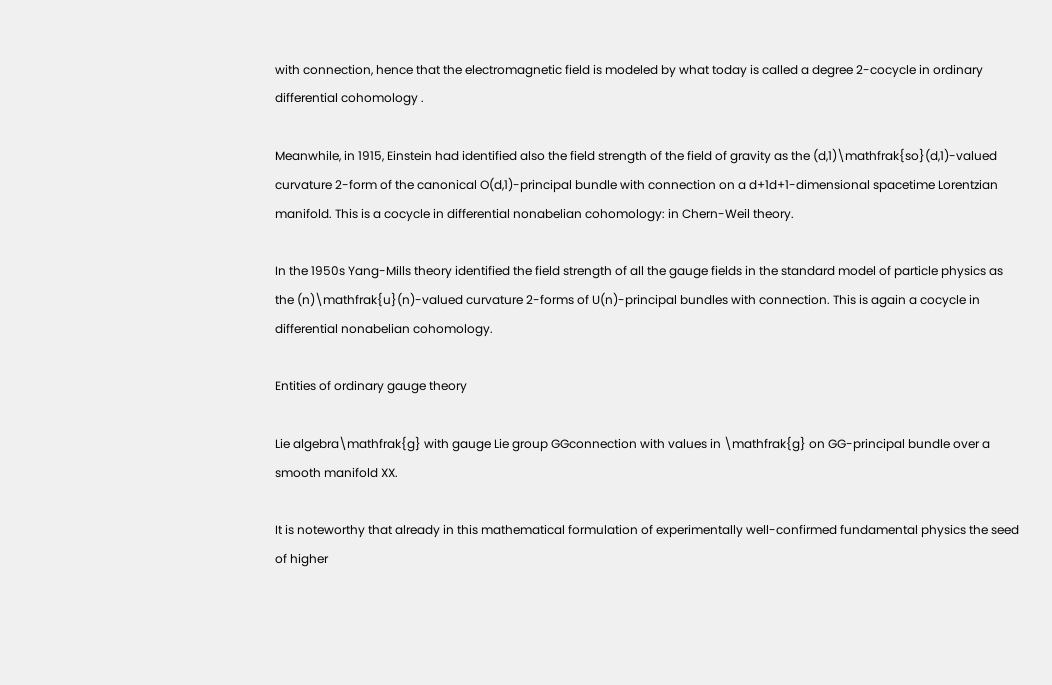with connection, hence that the electromagnetic field is modeled by what today is called a degree 2-cocycle in ordinary differential cohomology .

Meanwhile, in 1915, Einstein had identified also the field strength of the field of gravity as the (d,1)\mathfrak{so}(d,1)-valued curvature 2-form of the canonical O(d,1)-principal bundle with connection on a d+1d+1-dimensional spacetime Lorentzian manifold. This is a cocycle in differential nonabelian cohomology: in Chern-Weil theory.

In the 1950s Yang-Mills theory identified the field strength of all the gauge fields in the standard model of particle physics as the (n)\mathfrak{u}(n)-valued curvature 2-forms of U(n)-principal bundles with connection. This is again a cocycle in differential nonabelian cohomology.

Entities of ordinary gauge theory

Lie algebra\mathfrak{g} with gauge Lie group GGconnection with values in \mathfrak{g} on GG-principal bundle over a smooth manifold XX.

It is noteworthy that already in this mathematical formulation of experimentally well-confirmed fundamental physics the seed of higher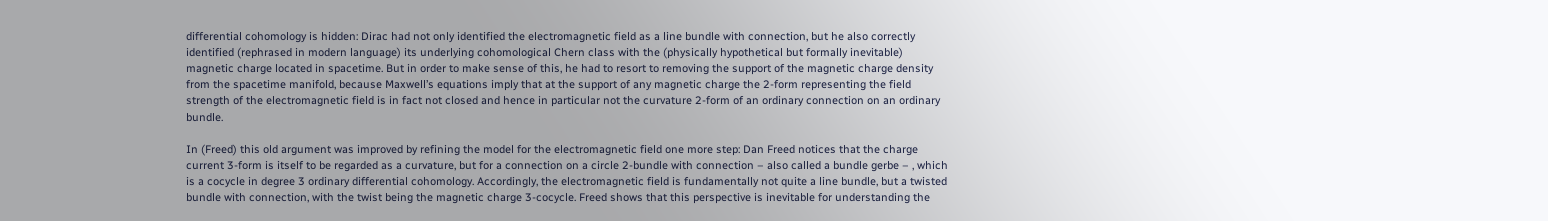differential cohomology is hidden: Dirac had not only identified the electromagnetic field as a line bundle with connection, but he also correctly identified (rephrased in modern language) its underlying cohomological Chern class with the (physically hypothetical but formally inevitable) magnetic charge located in spacetime. But in order to make sense of this, he had to resort to removing the support of the magnetic charge density from the spacetime manifold, because Maxwell’s equations imply that at the support of any magnetic charge the 2-form representing the field strength of the electromagnetic field is in fact not closed and hence in particular not the curvature 2-form of an ordinary connection on an ordinary bundle.

In (Freed) this old argument was improved by refining the model for the electromagnetic field one more step: Dan Freed notices that the charge current 3-form is itself to be regarded as a curvature, but for a connection on a circle 2-bundle with connection – also called a bundle gerbe – , which is a cocycle in degree 3 ordinary differential cohomology. Accordingly, the electromagnetic field is fundamentally not quite a line bundle, but a twisted bundle with connection, with the twist being the magnetic charge 3-cocycle. Freed shows that this perspective is inevitable for understanding the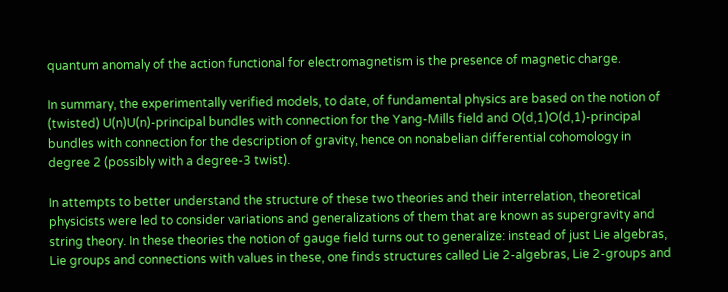quantum anomaly of the action functional for electromagnetism is the presence of magnetic charge.

In summary, the experimentally verified models, to date, of fundamental physics are based on the notion of (twisted) U(n)U(n)-principal bundles with connection for the Yang-Mills field and O(d,1)O(d,1)-principal bundles with connection for the description of gravity, hence on nonabelian differential cohomology in degree 2 (possibly with a degree-3 twist).

In attempts to better understand the structure of these two theories and their interrelation, theoretical physicists were led to consider variations and generalizations of them that are known as supergravity and string theory. In these theories the notion of gauge field turns out to generalize: instead of just Lie algebras, Lie groups and connections with values in these, one finds structures called Lie 2-algebras, Lie 2-groups and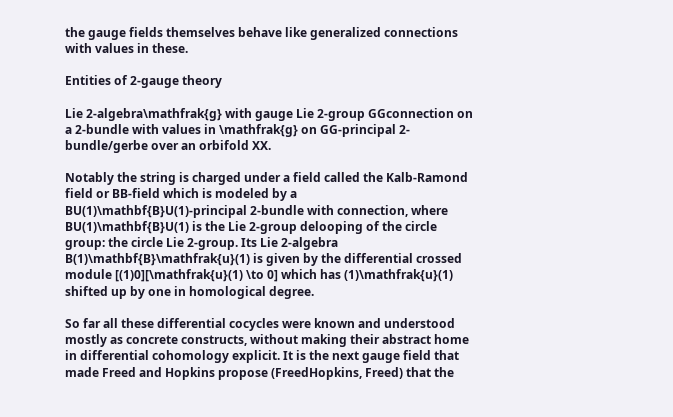the gauge fields themselves behave like generalized connections with values in these.

Entities of 2-gauge theory

Lie 2-algebra\mathfrak{g} with gauge Lie 2-group GGconnection on a 2-bundle with values in \mathfrak{g} on GG-principal 2-bundle/gerbe over an orbifold XX.

Notably the string is charged under a field called the Kalb-Ramond field or BB-field which is modeled by a BU(1)\mathbf{B}U(1)-principal 2-bundle with connection, where BU(1)\mathbf{B}U(1) is the Lie 2-group delooping of the circle group: the circle Lie 2-group. Its Lie 2-algebra B(1)\mathbf{B}\mathfrak{u}(1) is given by the differential crossed module [(1)0][\mathfrak{u}(1) \to 0] which has (1)\mathfrak{u}(1) shifted up by one in homological degree.

So far all these differential cocycles were known and understood mostly as concrete constructs, without making their abstract home in differential cohomology explicit. It is the next gauge field that made Freed and Hopkins propose (FreedHopkins, Freed) that the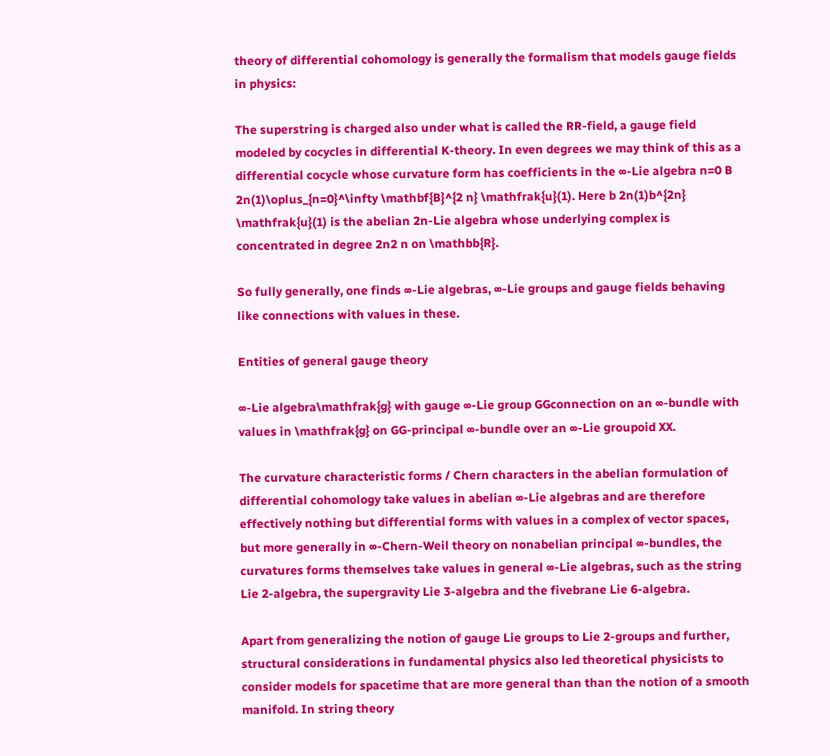theory of differential cohomology is generally the formalism that models gauge fields in physics:

The superstring is charged also under what is called the RR-field, a gauge field modeled by cocycles in differential K-theory. In even degrees we may think of this as a differential cocycle whose curvature form has coefficients in the ∞-Lie algebra n=0 B 2n(1)\oplus_{n=0}^\infty \mathbf{B}^{2 n} \mathfrak{u}(1). Here b 2n(1)b^{2n} \mathfrak{u}(1) is the abelian 2n-Lie algebra whose underlying complex is concentrated in degree 2n2 n on \mathbb{R}.

So fully generally, one finds ∞-Lie algebras, ∞-Lie groups and gauge fields behaving like connections with values in these.

Entities of general gauge theory

∞-Lie algebra\mathfrak{g} with gauge ∞-Lie group GGconnection on an ∞-bundle with values in \mathfrak{g} on GG-principal ∞-bundle over an ∞-Lie groupoid XX.

The curvature characteristic forms / Chern characters in the abelian formulation of differential cohomology take values in abelian ∞-Lie algebras and are therefore effectively nothing but differential forms with values in a complex of vector spaces, but more generally in ∞-Chern-Weil theory on nonabelian principal ∞-bundles, the curvatures forms themselves take values in general ∞-Lie algebras, such as the string Lie 2-algebra, the supergravity Lie 3-algebra and the fivebrane Lie 6-algebra.

Apart from generalizing the notion of gauge Lie groups to Lie 2-groups and further, structural considerations in fundamental physics also led theoretical physicists to consider models for spacetime that are more general than than the notion of a smooth manifold. In string theory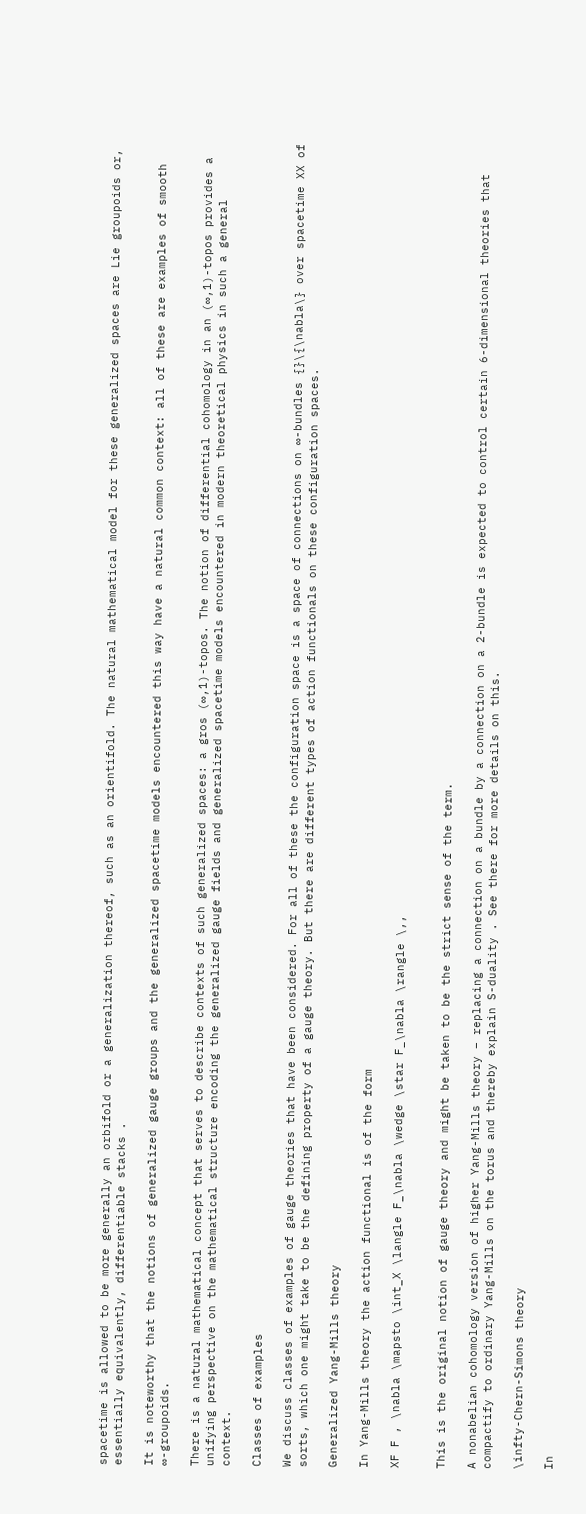spacetime is allowed to be more generally an orbifold or a generalization thereof, such as an orientifold. The natural mathematical model for these generalized spaces are Lie groupoids or, essentially equivalently, differentiable stacks .

It is noteworthy that the notions of generalized gauge groups and the generalized spacetime models encountered this way have a natural common context: all of these are examples of smooth ∞-groupoids.

There is a natural mathematical concept that serves to describe contexts of such generalized spaces: a gros (∞,1)-topos. The notion of differential cohomology in an (∞,1)-topos provides a unifying perspective on the mathematical structure encoding the generalized gauge fields and generalized spacetime models encountered in modern theoretical physics in such a general context.

Classes of examples

We discuss classes of examples of gauge theories that have been considered. For all of these the configuration space is a space of connections on ∞-bundles {}\{\nabla\} over spacetime XX of sorts, which one might take to be the defining property of a gauge theory. But there are different types of action functionals on these configuration spaces.

Generalized Yang-Mills theory

In Yang-Mills theory the action functional is of the form

XF F , \nabla \mapsto \int_X \langle F_\nabla \wedge \star F_\nabla \rangle \,,


This is the original notion of gauge theory and might be taken to be the strict sense of the term.

A nonabelian cohomology version of higher Yang-Mills theory – replacing a connection on a bundle by a connection on a 2-bundle is expected to control certain 6-dimensional theories that compactify to ordinary Yang-Mills on the torus and thereby explain S-duality . See there for more details on this.

\infty-Chern-Simons theory

In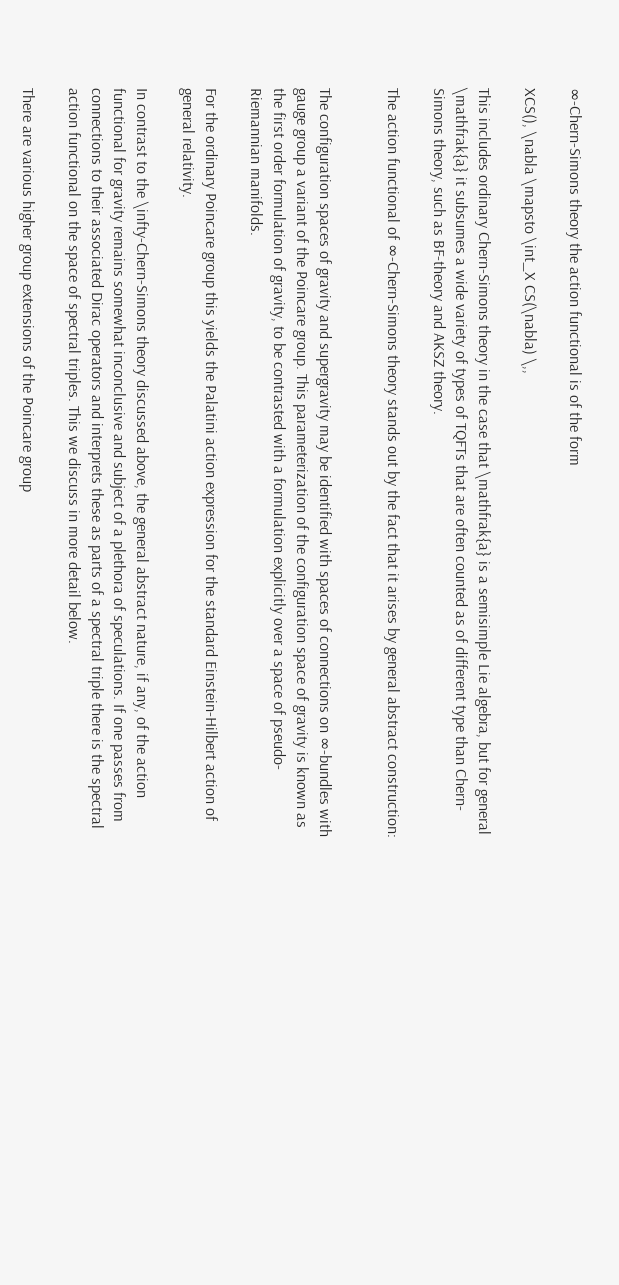∞-Chern-Simons theory the action functional is of the form

XCS(), \nabla \mapsto \int_X CS(\nabla) \,,

This includes ordinary Chern-Simons theory in the case that \mathfrak{a} is a semisimple Lie algebra, but for general \mathfrak{a} it subsumes a wide variety of types of TQFTs that are often counted as of different type than Chern-Simons theory, such as BF-theory and AKSZ theory.

The action functional of ∞-Chern-Simons theory stands out by the fact that it arises by general abstract construction:


The configuration spaces of gravity and supergravity may be identified with spaces of connections on ∞-bundles with gauge group a variant of the Poincare group. This parameterization of the configuration space of gravity is known as the first order formulation of gravity, to be contrasted with a formulation explicitly over a space of pseudo-Riemannian manifolds.

For the ordinary Poincare group this yields the Palatini action expression for the standard Einstein-Hilbert action of general relativity.

In contrast to the \infty-Chern-Simons theory discussed above, the general abstract nature, if any, of the action functional for gravity remains somewhat inconclusive and subject of a plethora of speculations. If one passes from connections to their associated Dirac operators and interprets these as parts of a spectral triple there is the spectral action functional on the space of spectral triples. This we discuss in more detail below.

There are various higher group extensions of the Poincare group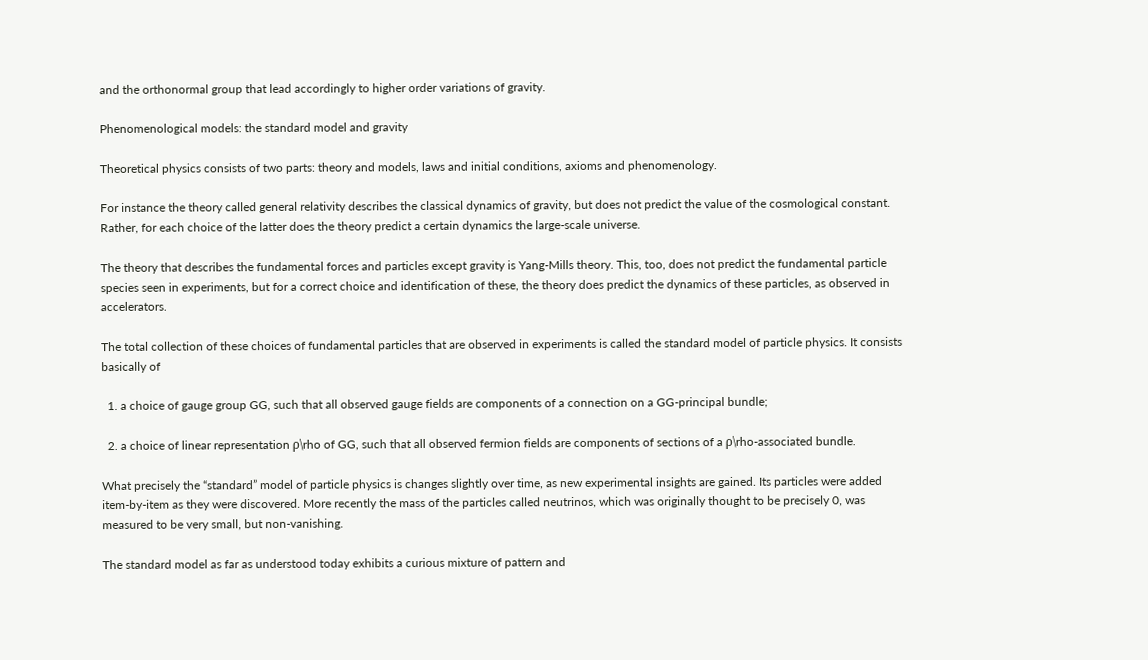and the orthonormal group that lead accordingly to higher order variations of gravity.

Phenomenological models: the standard model and gravity

Theoretical physics consists of two parts: theory and models, laws and initial conditions, axioms and phenomenology.

For instance the theory called general relativity describes the classical dynamics of gravity, but does not predict the value of the cosmological constant. Rather, for each choice of the latter does the theory predict a certain dynamics the large-scale universe.

The theory that describes the fundamental forces and particles except gravity is Yang-Mills theory. This, too, does not predict the fundamental particle species seen in experiments, but for a correct choice and identification of these, the theory does predict the dynamics of these particles, as observed in accelerators.

The total collection of these choices of fundamental particles that are observed in experiments is called the standard model of particle physics. It consists basically of

  1. a choice of gauge group GG, such that all observed gauge fields are components of a connection on a GG-principal bundle;

  2. a choice of linear representation ρ\rho of GG, such that all observed fermion fields are components of sections of a ρ\rho-associated bundle.

What precisely the “standard” model of particle physics is changes slightly over time, as new experimental insights are gained. Its particles were added item-by-item as they were discovered. More recently the mass of the particles called neutrinos, which was originally thought to be precisely 0, was measured to be very small, but non-vanishing.

The standard model as far as understood today exhibits a curious mixture of pattern and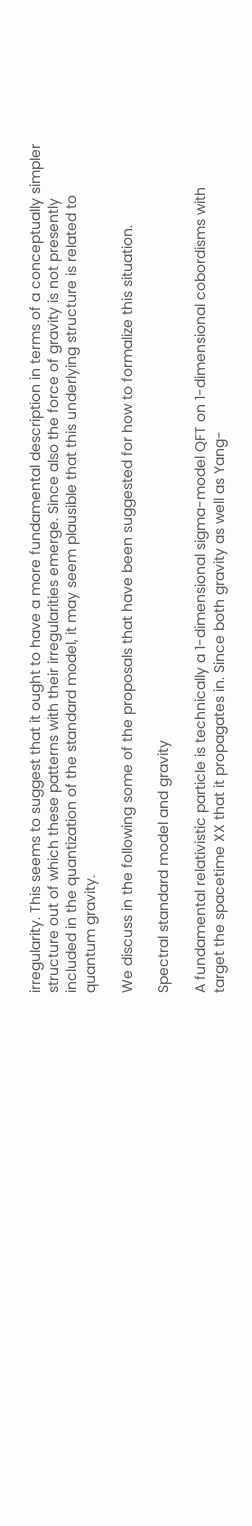irregularity. This seems to suggest that it ought to have a more fundamental description in terms of a conceptually simpler structure out of which these patterns with their irregularities emerge. Since also the force of gravity is not presently included in the quantization of the standard model, it may seem plausible that this underlying structure is related to quantum gravity.

We discuss in the following some of the proposals that have been suggested for how to formalize this situation.

Spectral standard model and gravity

A fundamental relativistic particle is technically a 1-dimensional sigma-model QFT on 1-dimensional cobordisms with target the spacetime XX that it propagates in. Since both gravity as well as Yang-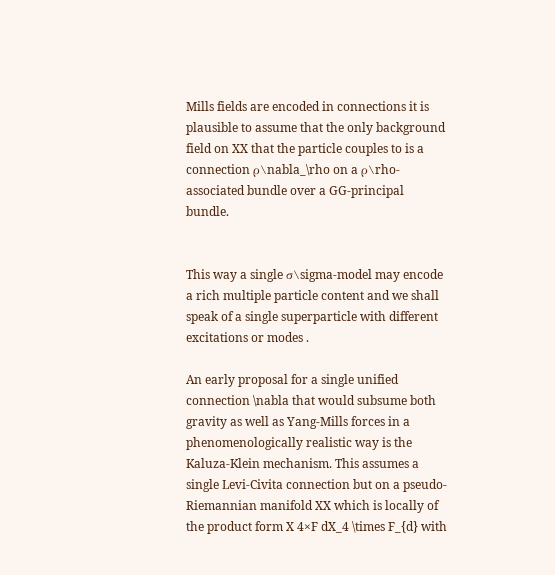Mills fields are encoded in connections it is plausible to assume that the only background field on XX that the particle couples to is a connection ρ\nabla_\rho on a ρ\rho-associated bundle over a GG-principal bundle.


This way a single σ\sigma-model may encode a rich multiple particle content and we shall speak of a single superparticle with different excitations or modes .

An early proposal for a single unified connection \nabla that would subsume both gravity as well as Yang-Mills forces in a phenomenologically realistic way is the Kaluza-Klein mechanism. This assumes a single Levi-Civita connection but on a pseudo-Riemannian manifold XX which is locally of the product form X 4×F dX_4 \times F_{d} with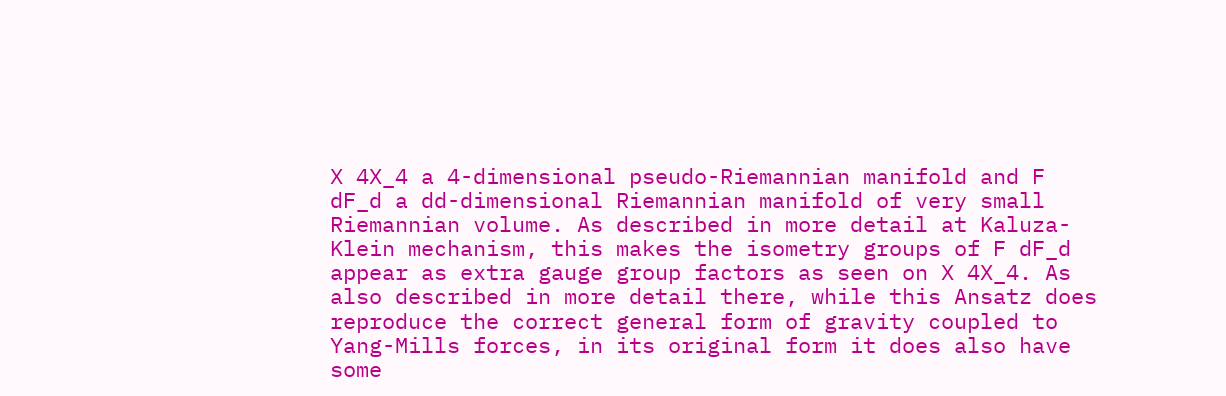X 4X_4 a 4-dimensional pseudo-Riemannian manifold and F dF_d a dd-dimensional Riemannian manifold of very small Riemannian volume. As described in more detail at Kaluza-Klein mechanism, this makes the isometry groups of F dF_d appear as extra gauge group factors as seen on X 4X_4. As also described in more detail there, while this Ansatz does reproduce the correct general form of gravity coupled to Yang-Mills forces, in its original form it does also have some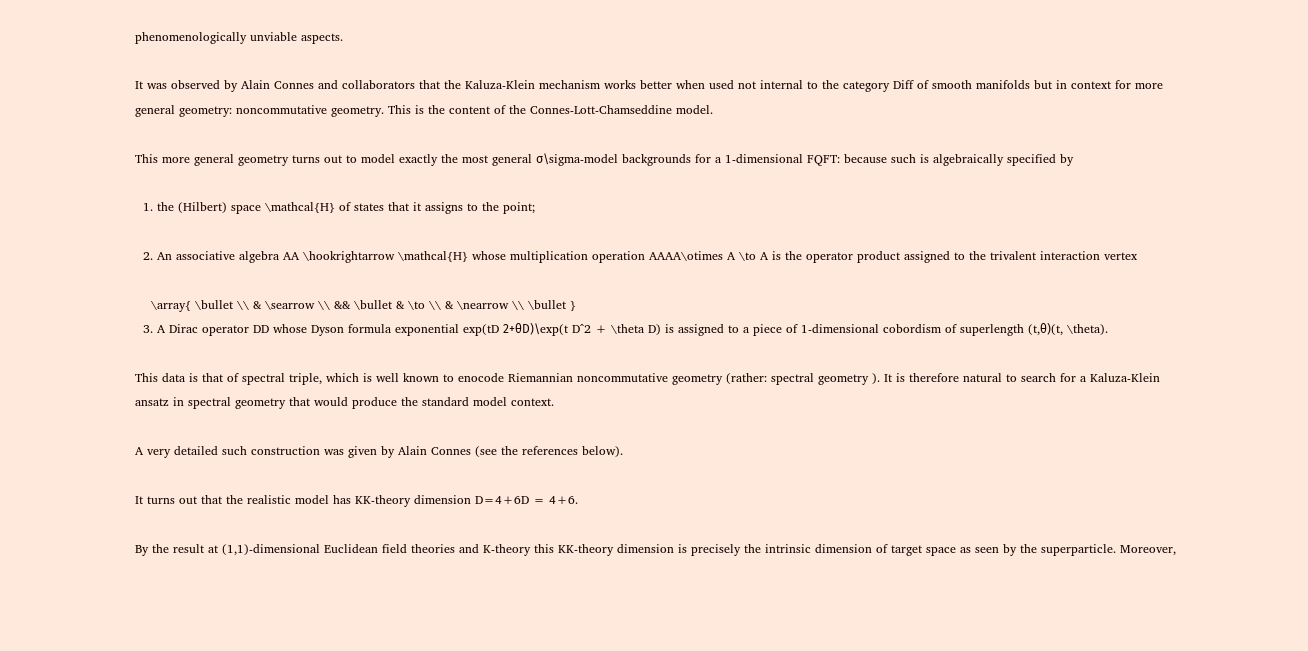phenomenologically unviable aspects.

It was observed by Alain Connes and collaborators that the Kaluza-Klein mechanism works better when used not internal to the category Diff of smooth manifolds but in context for more general geometry: noncommutative geometry. This is the content of the Connes-Lott-Chamseddine model.

This more general geometry turns out to model exactly the most general σ\sigma-model backgrounds for a 1-dimensional FQFT: because such is algebraically specified by

  1. the (Hilbert) space \mathcal{H} of states that it assigns to the point;

  2. An associative algebra AA \hookrightarrow \mathcal{H} whose multiplication operation AAAA\otimes A \to A is the operator product assigned to the trivalent interaction vertex

    \array{ \bullet \\ & \searrow \\ && \bullet & \to \\ & \nearrow \\ \bullet }
  3. A Dirac operator DD whose Dyson formula exponential exp(tD 2+θD)\exp(t D^2 + \theta D) is assigned to a piece of 1-dimensional cobordism of superlength (t,θ)(t, \theta).

This data is that of spectral triple, which is well known to enocode Riemannian noncommutative geometry (rather: spectral geometry ). It is therefore natural to search for a Kaluza-Klein ansatz in spectral geometry that would produce the standard model context.

A very detailed such construction was given by Alain Connes (see the references below).

It turns out that the realistic model has KK-theory dimension D=4+6D = 4+6.

By the result at (1,1)-dimensional Euclidean field theories and K-theory this KK-theory dimension is precisely the intrinsic dimension of target space as seen by the superparticle. Moreover,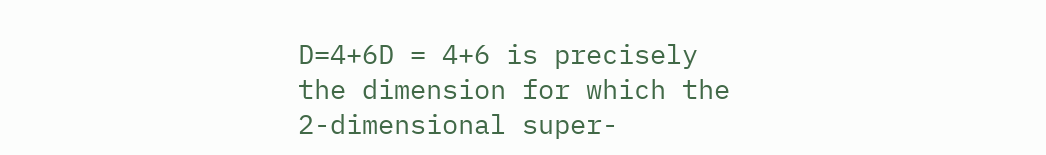D=4+6D = 4+6 is precisely the dimension for which the 2-dimensional super-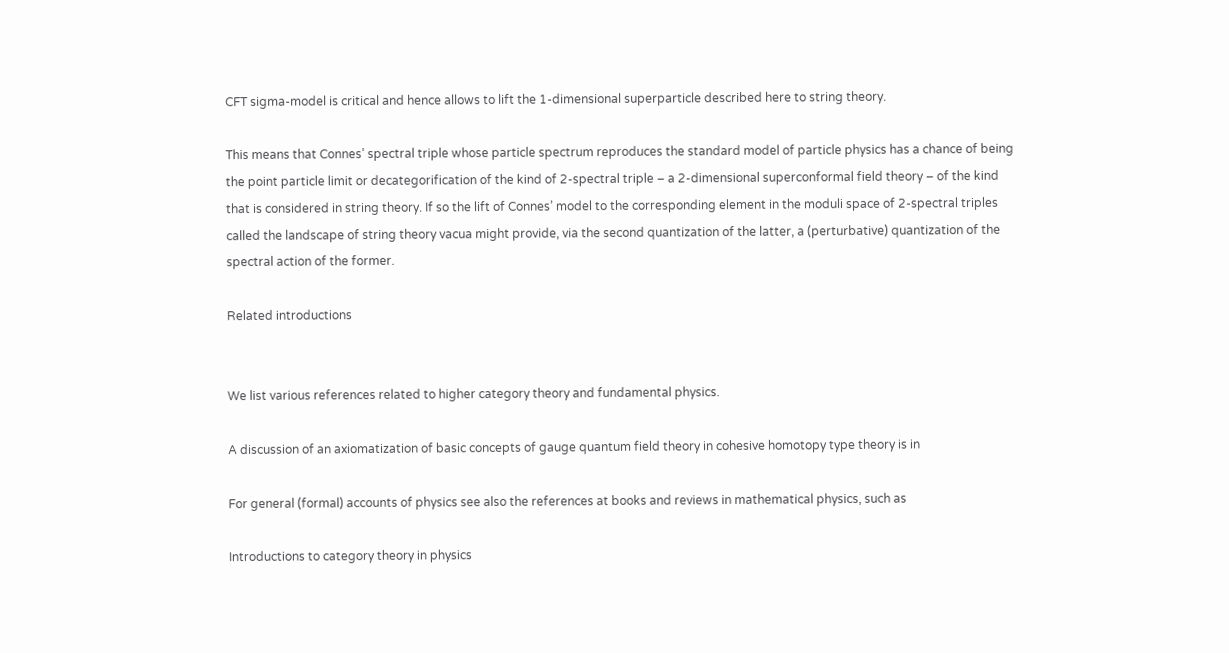CFT sigma-model is critical and hence allows to lift the 1-dimensional superparticle described here to string theory.

This means that Connes’ spectral triple whose particle spectrum reproduces the standard model of particle physics has a chance of being the point particle limit or decategorification of the kind of 2-spectral triple – a 2-dimensional superconformal field theory – of the kind that is considered in string theory. If so the lift of Connes’ model to the corresponding element in the moduli space of 2-spectral triples called the landscape of string theory vacua might provide, via the second quantization of the latter, a (perturbative) quantization of the spectral action of the former.

Related introductions


We list various references related to higher category theory and fundamental physics.

A discussion of an axiomatization of basic concepts of gauge quantum field theory in cohesive homotopy type theory is in

For general (formal) accounts of physics see also the references at books and reviews in mathematical physics, such as

Introductions to category theory in physics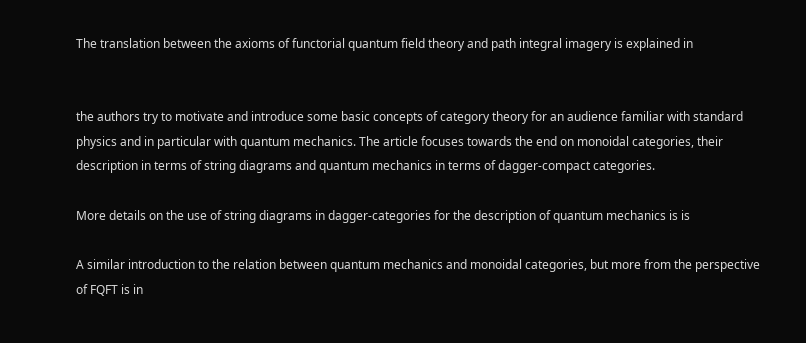The translation between the axioms of functorial quantum field theory and path integral imagery is explained in


the authors try to motivate and introduce some basic concepts of category theory for an audience familiar with standard physics and in particular with quantum mechanics. The article focuses towards the end on monoidal categories, their description in terms of string diagrams and quantum mechanics in terms of dagger-compact categories.

More details on the use of string diagrams in dagger-categories for the description of quantum mechanics is is

A similar introduction to the relation between quantum mechanics and monoidal categories, but more from the perspective of FQFT is in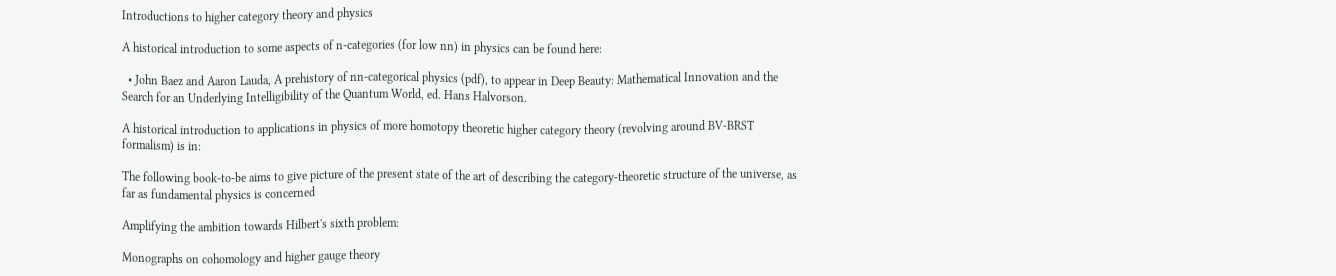Introductions to higher category theory and physics

A historical introduction to some aspects of n-categories (for low nn) in physics can be found here:

  • John Baez and Aaron Lauda, A prehistory of nn-categorical physics (pdf), to appear in Deep Beauty: Mathematical Innovation and the Search for an Underlying Intelligibility of the Quantum World, ed. Hans Halvorson.

A historical introduction to applications in physics of more homotopy theoretic higher category theory (revolving around BV-BRST formalism) is in:

The following book-to-be aims to give picture of the present state of the art of describing the category-theoretic structure of the universe, as far as fundamental physics is concerned

Amplifying the ambition towards Hilbert's sixth problem:

Monographs on cohomology and higher gauge theory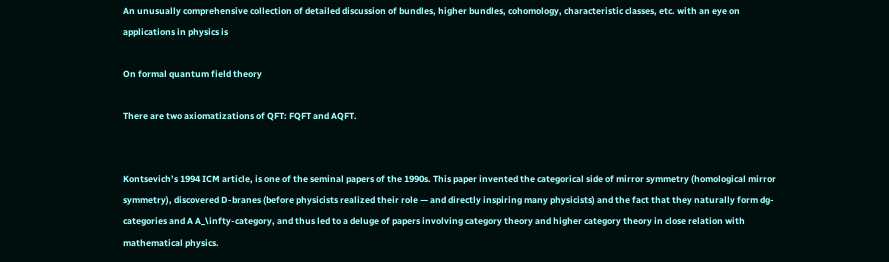An unusually comprehensive collection of detailed discussion of bundles, higher bundles, cohomology, characteristic classes, etc. with an eye on applications in physics is

On formal quantum field theory

There are two axiomatizations of QFT: FQFT and AQFT.


Kontsevich’s 1994 ICM article, is one of the seminal papers of the 1990s. This paper invented the categorical side of mirror symmetry (homological mirror symmetry), discovered D-branes (before physicists realized their role — and directly inspiring many physicists) and the fact that they naturally form dg-categories and A A_\infty-category, and thus led to a deluge of papers involving category theory and higher category theory in close relation with mathematical physics.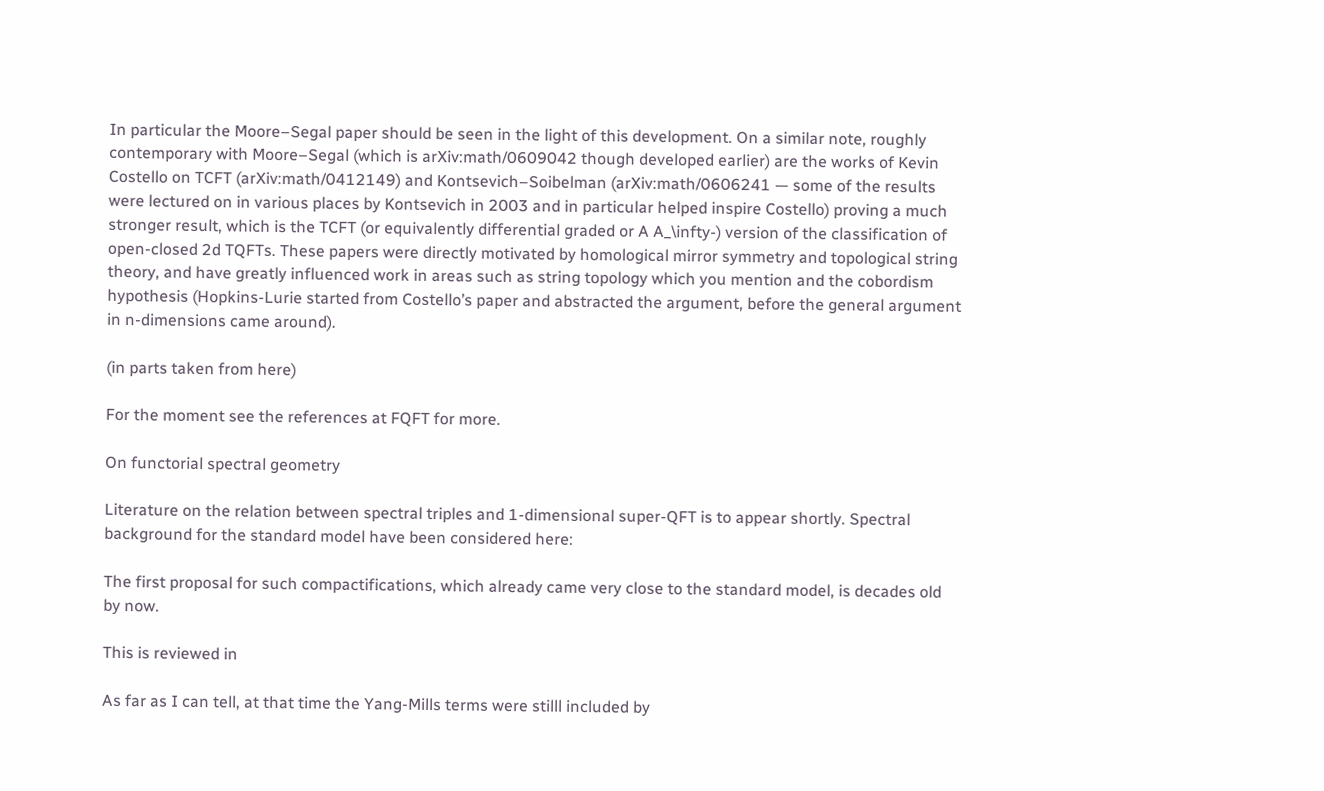In particular the Moore–Segal paper should be seen in the light of this development. On a similar note, roughly contemporary with Moore–Segal (which is arXiv:math/0609042 though developed earlier) are the works of Kevin Costello on TCFT (arXiv:math/0412149) and Kontsevich–Soibelman (arXiv:math/0606241 — some of the results were lectured on in various places by Kontsevich in 2003 and in particular helped inspire Costello) proving a much stronger result, which is the TCFT (or equivalently differential graded or A A_\infty-) version of the classification of open-closed 2d TQFTs. These papers were directly motivated by homological mirror symmetry and topological string theory, and have greatly influenced work in areas such as string topology which you mention and the cobordism hypothesis (Hopkins-Lurie started from Costello’s paper and abstracted the argument, before the general argument in n-dimensions came around).

(in parts taken from here)

For the moment see the references at FQFT for more.

On functorial spectral geometry

Literature on the relation between spectral triples and 1-dimensional super-QFT is to appear shortly. Spectral background for the standard model have been considered here:

The first proposal for such compactifications, which already came very close to the standard model, is decades old by now.

This is reviewed in

As far as I can tell, at that time the Yang-Mills terms were stilll included by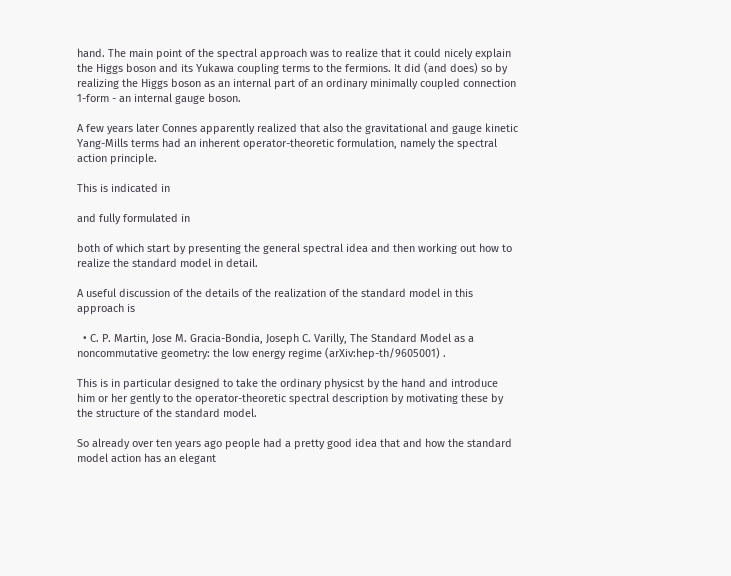hand. The main point of the spectral approach was to realize that it could nicely explain the Higgs boson and its Yukawa coupling terms to the fermions. It did (and does) so by realizing the Higgs boson as an internal part of an ordinary minimally coupled connection 1-form - an internal gauge boson.

A few years later Connes apparently realized that also the gravitational and gauge kinetic Yang-Mills terms had an inherent operator-theoretic formulation, namely the spectral action principle.

This is indicated in

and fully formulated in

both of which start by presenting the general spectral idea and then working out how to realize the standard model in detail.

A useful discussion of the details of the realization of the standard model in this approach is

  • C. P. Martin, Jose M. Gracia-Bondia, Joseph C. Varilly, The Standard Model as a noncommutative geometry: the low energy regime (arXiv:hep-th/9605001) .

This is in particular designed to take the ordinary physicst by the hand and introduce him or her gently to the operator-theoretic spectral description by motivating these by the structure of the standard model.

So already over ten years ago people had a pretty good idea that and how the standard model action has an elegant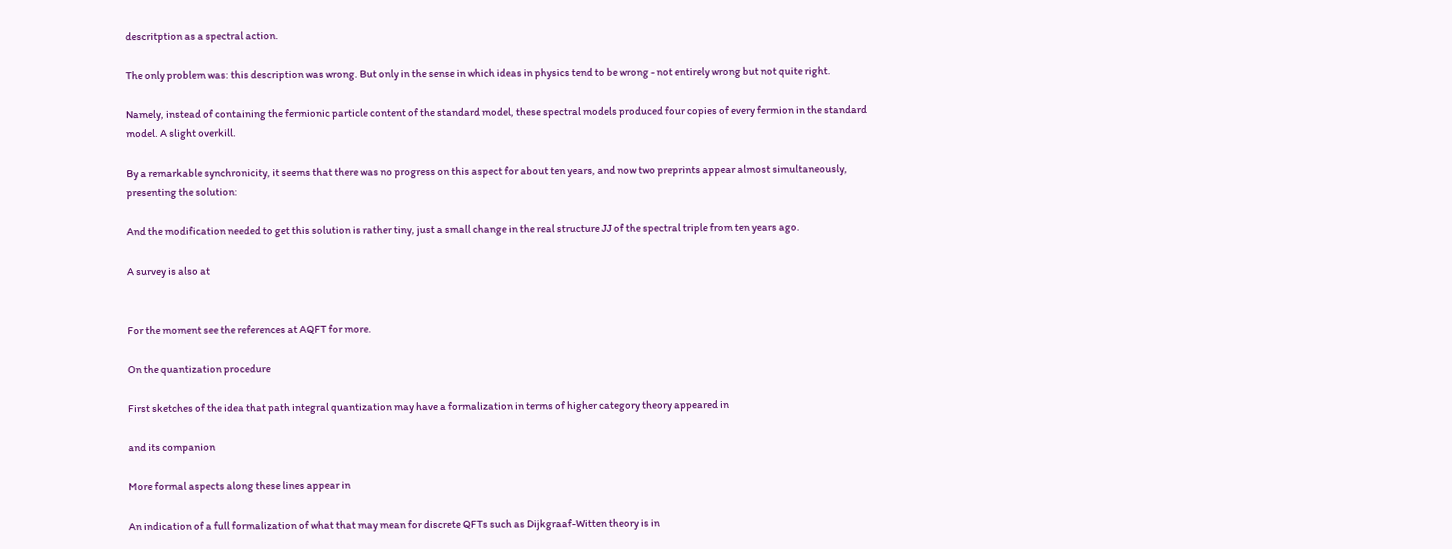descritption as a spectral action.

The only problem was: this description was wrong. But only in the sense in which ideas in physics tend to be wrong - not entirely wrong but not quite right.

Namely, instead of containing the fermionic particle content of the standard model, these spectral models produced four copies of every fermion in the standard model. A slight overkill.

By a remarkable synchronicity, it seems that there was no progress on this aspect for about ten years, and now two preprints appear almost simultaneously, presenting the solution:

And the modification needed to get this solution is rather tiny, just a small change in the real structure JJ of the spectral triple from ten years ago.

A survey is also at


For the moment see the references at AQFT for more.

On the quantization procedure

First sketches of the idea that path integral quantization may have a formalization in terms of higher category theory appeared in

and its companion

More formal aspects along these lines appear in

An indication of a full formalization of what that may mean for discrete QFTs such as Dijkgraaf-Witten theory is in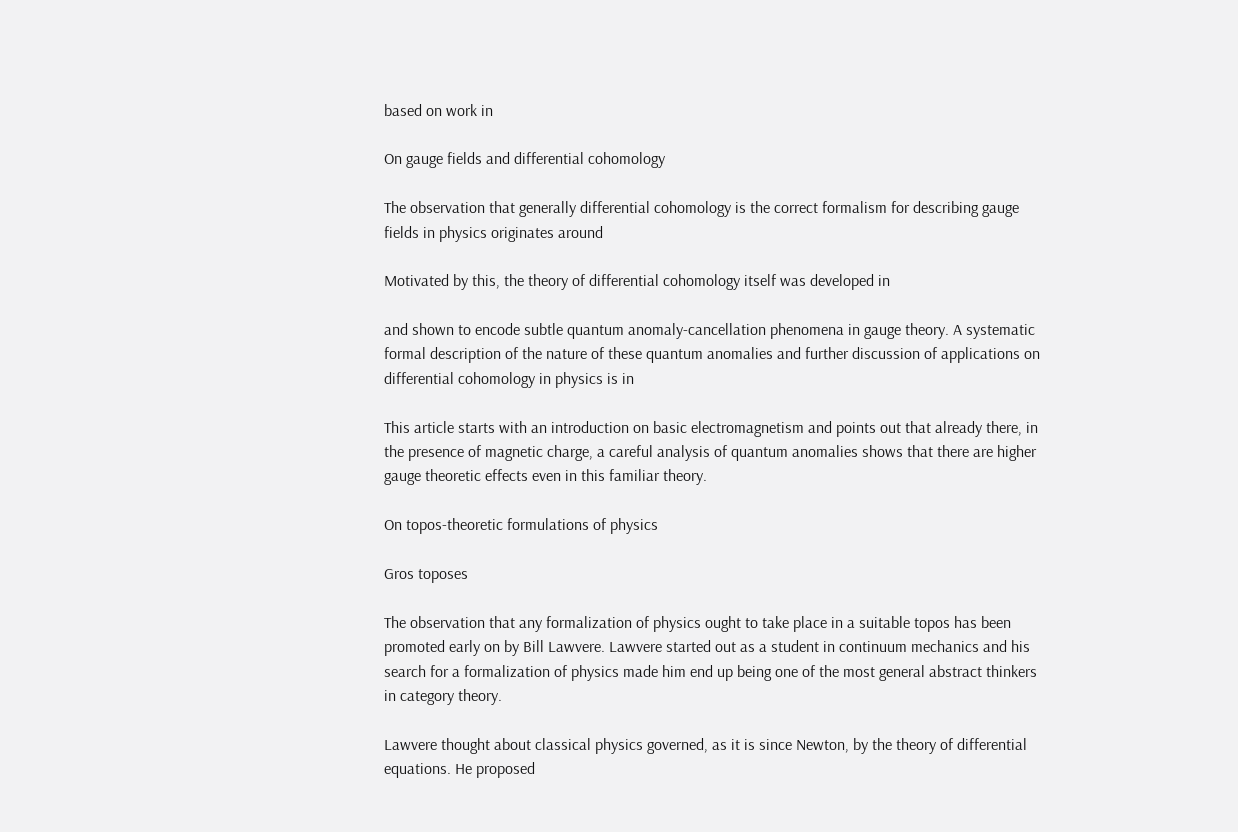based on work in

On gauge fields and differential cohomology

The observation that generally differential cohomology is the correct formalism for describing gauge fields in physics originates around

Motivated by this, the theory of differential cohomology itself was developed in

and shown to encode subtle quantum anomaly-cancellation phenomena in gauge theory. A systematic formal description of the nature of these quantum anomalies and further discussion of applications on differential cohomology in physics is in

This article starts with an introduction on basic electromagnetism and points out that already there, in the presence of magnetic charge, a careful analysis of quantum anomalies shows that there are higher gauge theoretic effects even in this familiar theory.

On topos-theoretic formulations of physics

Gros toposes

The observation that any formalization of physics ought to take place in a suitable topos has been promoted early on by Bill Lawvere. Lawvere started out as a student in continuum mechanics and his search for a formalization of physics made him end up being one of the most general abstract thinkers in category theory.

Lawvere thought about classical physics governed, as it is since Newton, by the theory of differential equations. He proposed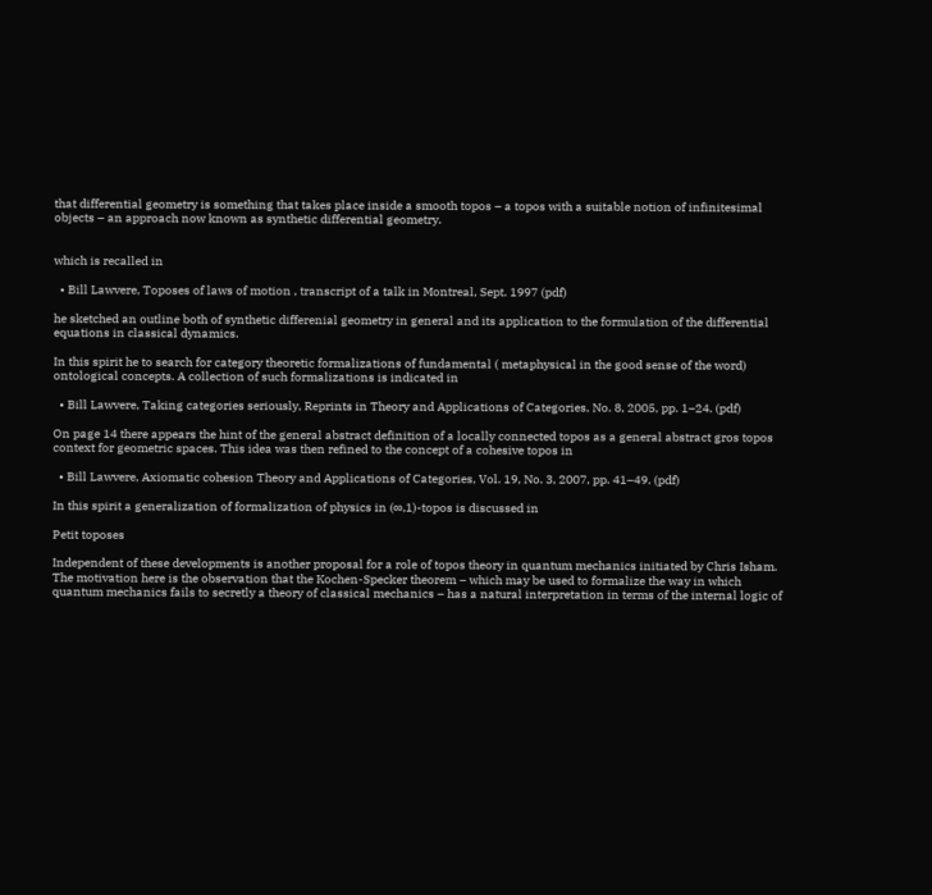that differential geometry is something that takes place inside a smooth topos – a topos with a suitable notion of infinitesimal objects – an approach now known as synthetic differential geometry.


which is recalled in

  • Bill Lawvere, Toposes of laws of motion , transcript of a talk in Montreal, Sept. 1997 (pdf)

he sketched an outline both of synthetic differenial geometry in general and its application to the formulation of the differential equations in classical dynamics.

In this spirit he to search for category theoretic formalizations of fundamental ( metaphysical in the good sense of the word) ontological concepts. A collection of such formalizations is indicated in

  • Bill Lawvere, Taking categories seriously, Reprints in Theory and Applications of Categories, No. 8, 2005, pp. 1–24. (pdf)

On page 14 there appears the hint of the general abstract definition of a locally connected topos as a general abstract gros topos context for geometric spaces. This idea was then refined to the concept of a cohesive topos in

  • Bill Lawvere, Axiomatic cohesion Theory and Applications of Categories, Vol. 19, No. 3, 2007, pp. 41–49. (pdf)

In this spirit a generalization of formalization of physics in (∞,1)-topos is discussed in

Petit toposes

Independent of these developments is another proposal for a role of topos theory in quantum mechanics initiated by Chris Isham. The motivation here is the observation that the Kochen-Specker theorem – which may be used to formalize the way in which quantum mechanics fails to secretly a theory of classical mechanics – has a natural interpretation in terms of the internal logic of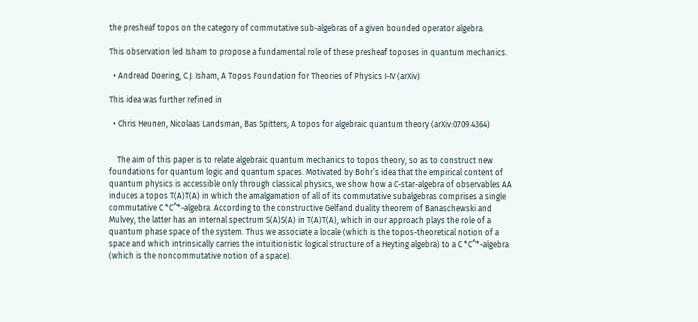the presheaf topos on the category of commutative sub-algebras of a given bounded operator algebra.

This observation led Isham to propose a fundamental role of these presheaf toposes in quantum mechanics.

  • Andread Doering, C.J. Isham, A Topos Foundation for Theories of Physics I-IV (arXiv)

This idea was further refined in

  • Chris Heunen, Nicolaas Landsman, Bas Spitters, A topos for algebraic quantum theory (arXiv:0709.4364)


    The aim of this paper is to relate algebraic quantum mechanics to topos theory, so as to construct new foundations for quantum logic and quantum spaces. Motivated by Bohr’s idea that the empirical content of quantum physics is accessible only through classical physics, we show how a C-star-algebra of observables AA induces a topos T(A)T(A) in which the amalgamation of all of its commutative subalgebras comprises a single commutative C *C^*-algebra. According to the constructive Gelfand duality theorem of Banaschewski and Mulvey, the latter has an internal spectrum S(A)S(A) in T(A)T(A), which in our approach plays the role of a quantum phase space of the system. Thus we associate a locale (which is the topos-theoretical notion of a space and which intrinsically carries the intuitionistic logical structure of a Heyting algebra) to a C *C^*-algebra (which is the noncommutative notion of a space).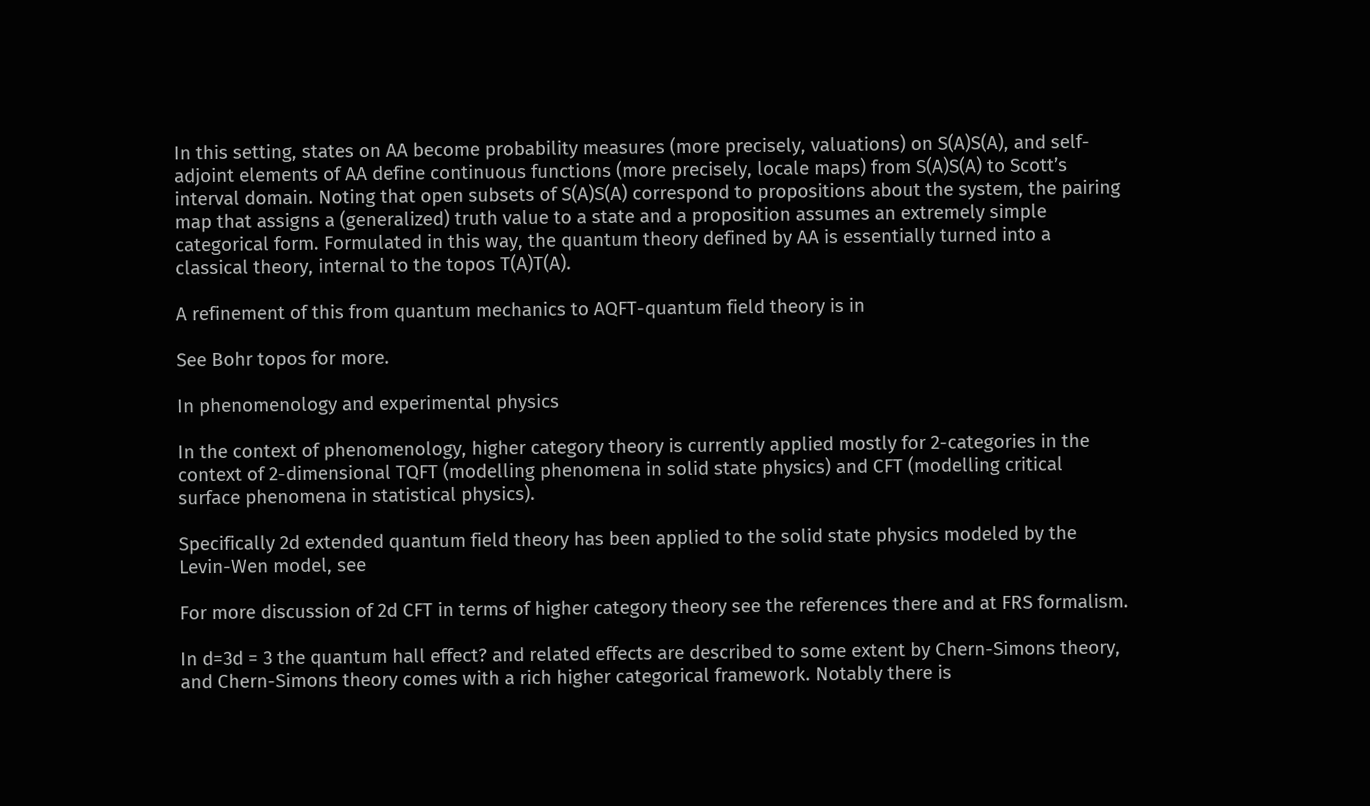In this setting, states on AA become probability measures (more precisely, valuations) on S(A)S(A), and self-adjoint elements of AA define continuous functions (more precisely, locale maps) from S(A)S(A) to Scott’s interval domain. Noting that open subsets of S(A)S(A) correspond to propositions about the system, the pairing map that assigns a (generalized) truth value to a state and a proposition assumes an extremely simple categorical form. Formulated in this way, the quantum theory defined by AA is essentially turned into a classical theory, internal to the topos T(A)T(A).

A refinement of this from quantum mechanics to AQFT-quantum field theory is in

See Bohr topos for more.

In phenomenology and experimental physics

In the context of phenomenology, higher category theory is currently applied mostly for 2-categories in the context of 2-dimensional TQFT (modelling phenomena in solid state physics) and CFT (modelling critical surface phenomena in statistical physics).

Specifically 2d extended quantum field theory has been applied to the solid state physics modeled by the Levin-Wen model, see

For more discussion of 2d CFT in terms of higher category theory see the references there and at FRS formalism.

In d=3d = 3 the quantum hall effect? and related effects are described to some extent by Chern-Simons theory, and Chern-Simons theory comes with a rich higher categorical framework. Notably there is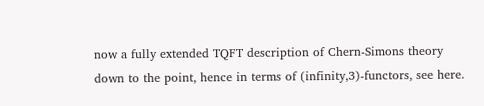now a fully extended TQFT description of Chern-Simons theory down to the point, hence in terms of (infinity,3)-functors, see here.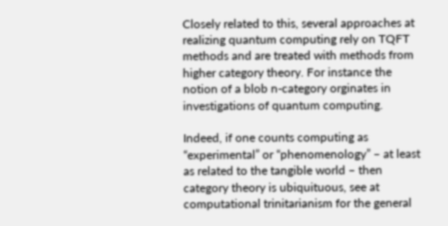Closely related to this, several approaches at realizing quantum computing rely on TQFT methods and are treated with methods from higher category theory. For instance the notion of a blob n-category orginates in investigations of quantum computing.

Indeed, if one counts computing as “experimental” or “phenomenology” – at least as related to the tangible world – then category theory is ubiquituous, see at computational trinitarianism for the general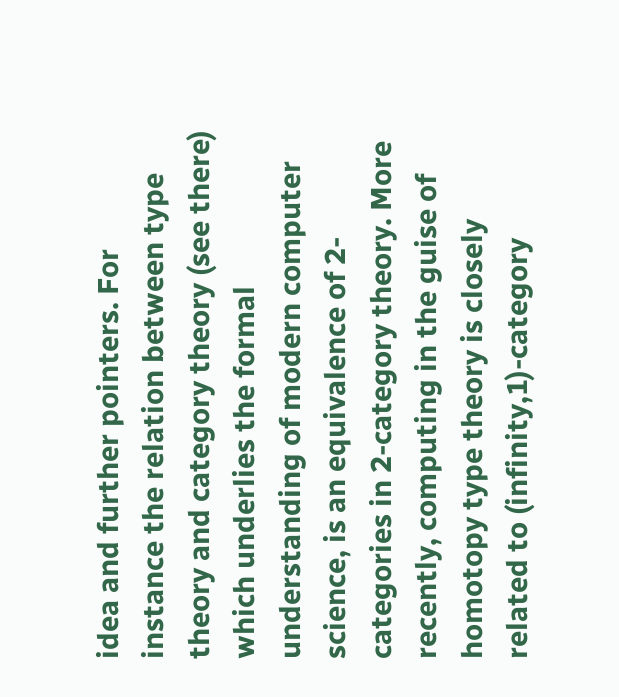idea and further pointers. For instance the relation between type theory and category theory (see there) which underlies the formal understanding of modern computer science, is an equivalence of 2-categories in 2-category theory. More recently, computing in the guise of homotopy type theory is closely related to (infinity,1)-category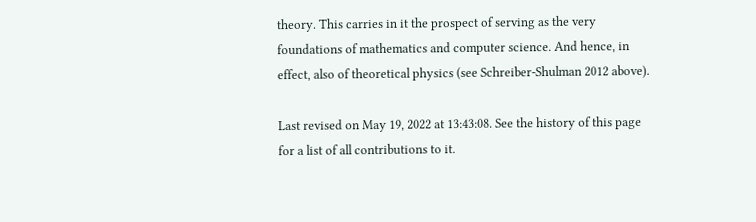theory. This carries in it the prospect of serving as the very foundations of mathematics and computer science. And hence, in effect, also of theoretical physics (see Schreiber-Shulman 2012 above).

Last revised on May 19, 2022 at 13:43:08. See the history of this page for a list of all contributions to it.